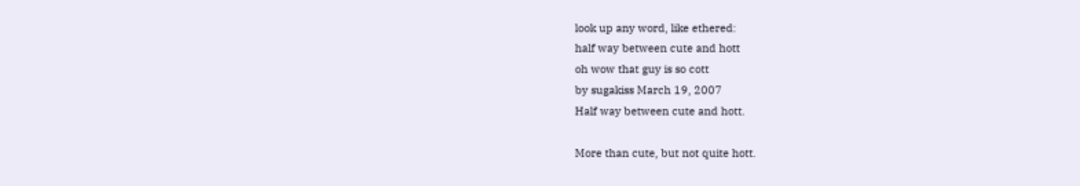look up any word, like ethered:
half way between cute and hott
oh wow that guy is so cott
by sugakiss March 19, 2007
Half way between cute and hott.

More than cute, but not quite hott.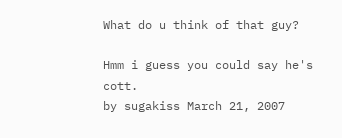What do u think of that guy?

Hmm i guess you could say he's cott.
by sugakiss March 21, 2007